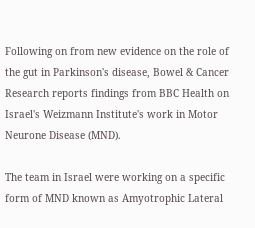Following on from new evidence on the role of the gut in Parkinson's disease, Bowel & Cancer Research reports findings from BBC Health on Israel's Weizmann Institute's work in Motor Neurone Disease (MND).

The team in Israel were working on a specific form of MND known as Amyotrophic Lateral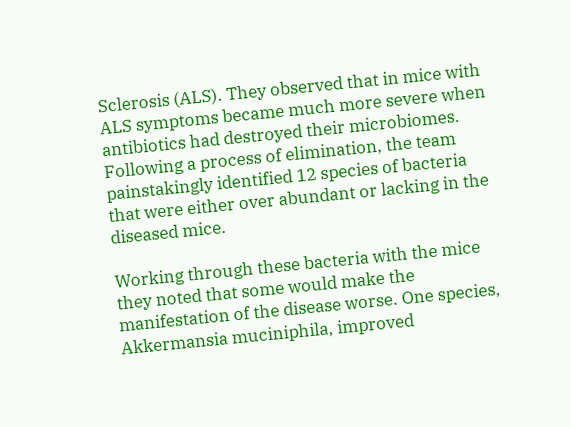Sclerosis (ALS). They observed that in mice with ALS symptoms became much more severe when antibiotics had destroyed their microbiomes. Following a process of elimination, the team painstakingly identified 12 species of bacteria that were either over abundant or lacking in the diseased mice.

Working through these bacteria with the mice they noted that some would make the manifestation of the disease worse. One species, Akkermansia muciniphila, improved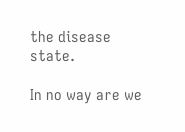the disease state.

In no way are we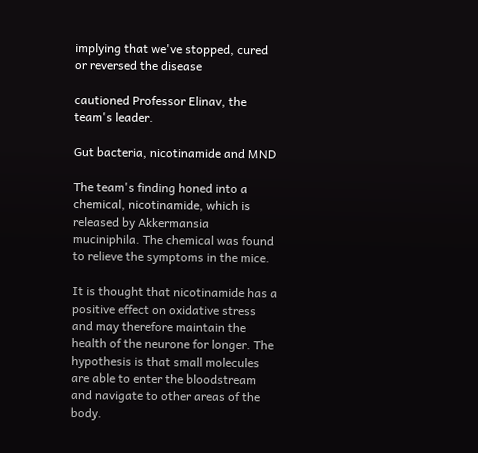implying that we've stopped, cured or reversed the disease

cautioned Professor Elinav, the team's leader.

Gut bacteria, nicotinamide and MND

The team's finding honed into a chemical, nicotinamide, which is released by Akkermansia muciniphila. The chemical was found to relieve the symptoms in the mice.

It is thought that nicotinamide has a positive effect on oxidative stress and may therefore maintain the health of the neurone for longer. The hypothesis is that small molecules are able to enter the bloodstream and navigate to other areas of the body.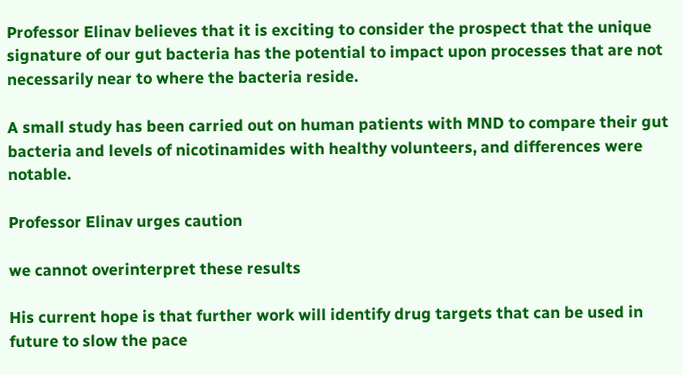Professor Elinav believes that it is exciting to consider the prospect that the unique signature of our gut bacteria has the potential to impact upon processes that are not necessarily near to where the bacteria reside.

A small study has been carried out on human patients with MND to compare their gut bacteria and levels of nicotinamides with healthy volunteers, and differences were notable.

Professor Elinav urges caution

we cannot overinterpret these results

His current hope is that further work will identify drug targets that can be used in future to slow the pace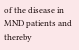of the disease in MND patients and thereby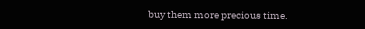buy them more precious time.